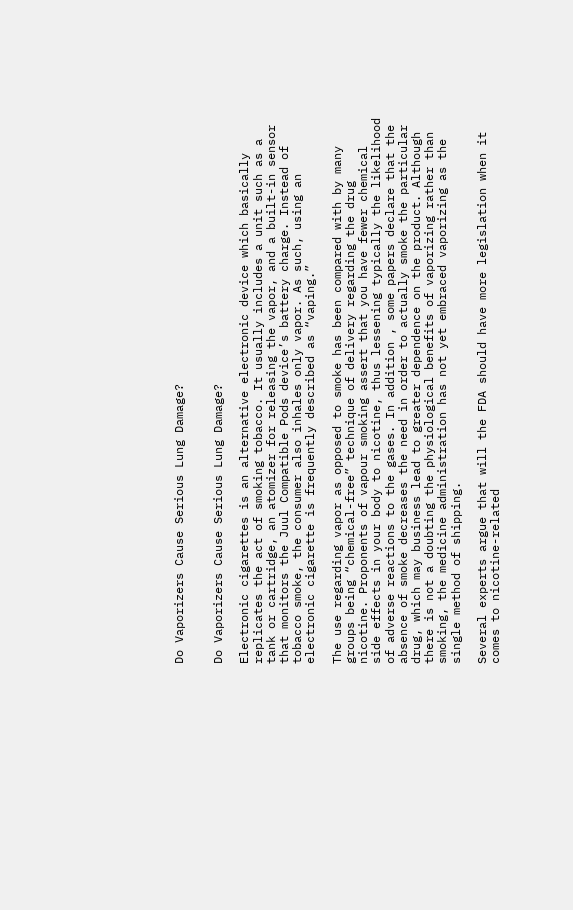Do Vaporizers Cause Serious Lung Damage?


Do Vaporizers Cause Serious Lung Damage?

Electronic cigarettes is an alternative electronic device which basically replicates the act of smoking tobacco. It usually includes a unit such as a tank or cartridge, an atomizer for releasing the vapor, and a built-in sensor that monitors the Juul Compatible Pods device’s battery charge. Instead of tobacco smoke, the consumer also inhales only vapor. As such, using an electronic cigarette is frequently described as “vaping.”

The use regarding vapor as opposed to smoke has been compared with by many groups being “chemical-free” technique of delivery regarding the drug nicotine. Proponents of vapour smoking assert that you have fewer chemical side effects in your body to nicotine, thus lessening typically the likelihood of adverse reactions to the gases. In addition , some papers declare that the absence of smoke decreases the need in order to actually smoke the particular drug, which may business lead to greater dependence on the product. Although there is not a doubting the physiological benefits of vaporizing rather than smoking, the medicine administration has not yet embraced vaporizing as the single method of shipping.

Several experts argue that will the FDA should have more legislation when it comes to nicotine-related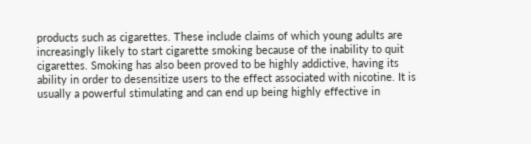products such as cigarettes. These include claims of which young adults are increasingly likely to start cigarette smoking because of the inability to quit cigarettes. Smoking has also been proved to be highly addictive, having its ability in order to desensitize users to the effect associated with nicotine. It is usually a powerful stimulating and can end up being highly effective in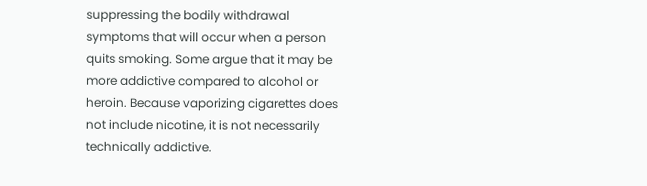suppressing the bodily withdrawal symptoms that will occur when a person quits smoking. Some argue that it may be more addictive compared to alcohol or heroin. Because vaporizing cigarettes does not include nicotine, it is not necessarily technically addictive.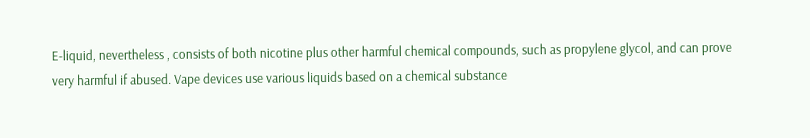E-liquid, nevertheless , consists of both nicotine plus other harmful chemical compounds, such as propylene glycol, and can prove very harmful if abused. Vape devices use various liquids based on a chemical substance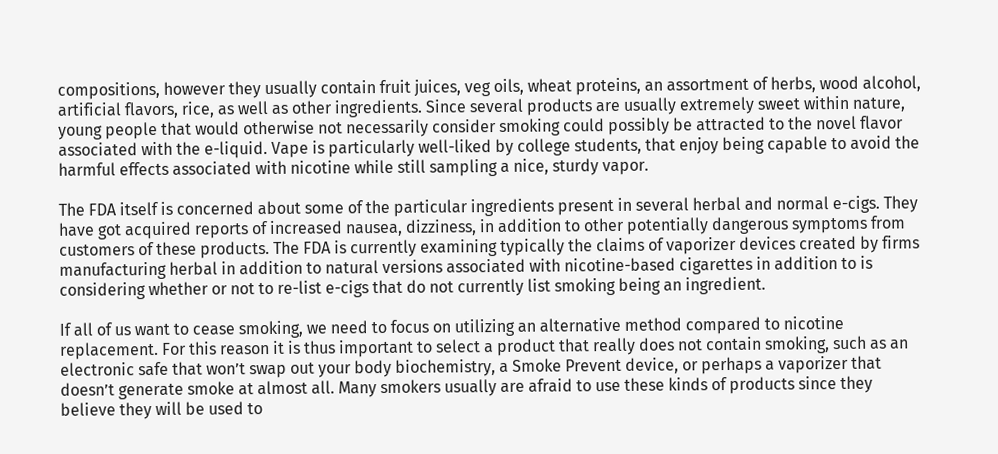compositions, however they usually contain fruit juices, veg oils, wheat proteins, an assortment of herbs, wood alcohol, artificial flavors, rice, as well as other ingredients. Since several products are usually extremely sweet within nature, young people that would otherwise not necessarily consider smoking could possibly be attracted to the novel flavor associated with the e-liquid. Vape is particularly well-liked by college students, that enjoy being capable to avoid the harmful effects associated with nicotine while still sampling a nice, sturdy vapor.

The FDA itself is concerned about some of the particular ingredients present in several herbal and normal e-cigs. They have got acquired reports of increased nausea, dizziness, in addition to other potentially dangerous symptoms from customers of these products. The FDA is currently examining typically the claims of vaporizer devices created by firms manufacturing herbal in addition to natural versions associated with nicotine-based cigarettes in addition to is considering whether or not to re-list e-cigs that do not currently list smoking being an ingredient.

If all of us want to cease smoking, we need to focus on utilizing an alternative method compared to nicotine replacement. For this reason it is thus important to select a product that really does not contain smoking, such as an electronic safe that won’t swap out your body biochemistry, a Smoke Prevent device, or perhaps a vaporizer that doesn’t generate smoke at almost all. Many smokers usually are afraid to use these kinds of products since they believe they will be used to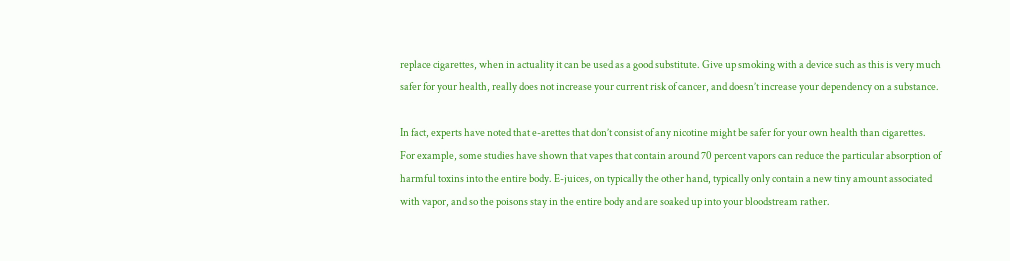replace cigarettes, when in actuality it can be used as a good substitute. Give up smoking with a device such as this is very much safer for your health, really does not increase your current risk of cancer, and doesn’t increase your dependency on a substance.

In fact, experts have noted that e-arettes that don’t consist of any nicotine might be safer for your own health than cigarettes. For example, some studies have shown that vapes that contain around 70 percent vapors can reduce the particular absorption of harmful toxins into the entire body. E-juices, on typically the other hand, typically only contain a new tiny amount associated with vapor, and so the poisons stay in the entire body and are soaked up into your bloodstream rather.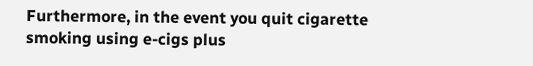Furthermore, in the event you quit cigarette smoking using e-cigs plus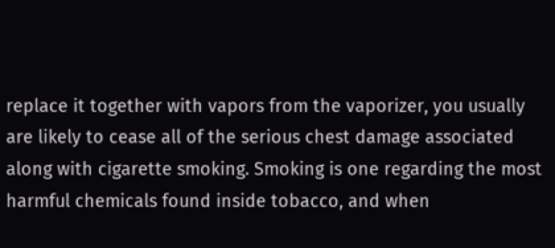replace it together with vapors from the vaporizer, you usually are likely to cease all of the serious chest damage associated along with cigarette smoking. Smoking is one regarding the most harmful chemicals found inside tobacco, and when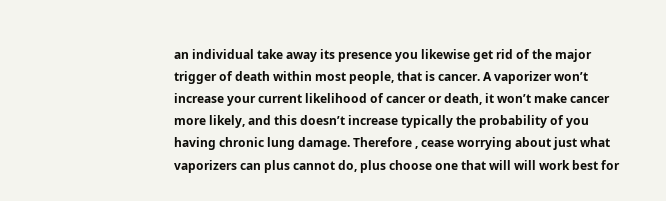an individual take away its presence you likewise get rid of the major trigger of death within most people, that is cancer. A vaporizer won’t increase your current likelihood of cancer or death, it won’t make cancer more likely, and this doesn’t increase typically the probability of you having chronic lung damage. Therefore , cease worrying about just what vaporizers can plus cannot do, plus choose one that will will work best for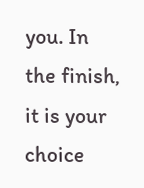you. In the finish, it is your choice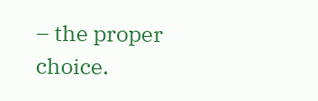– the proper choice.